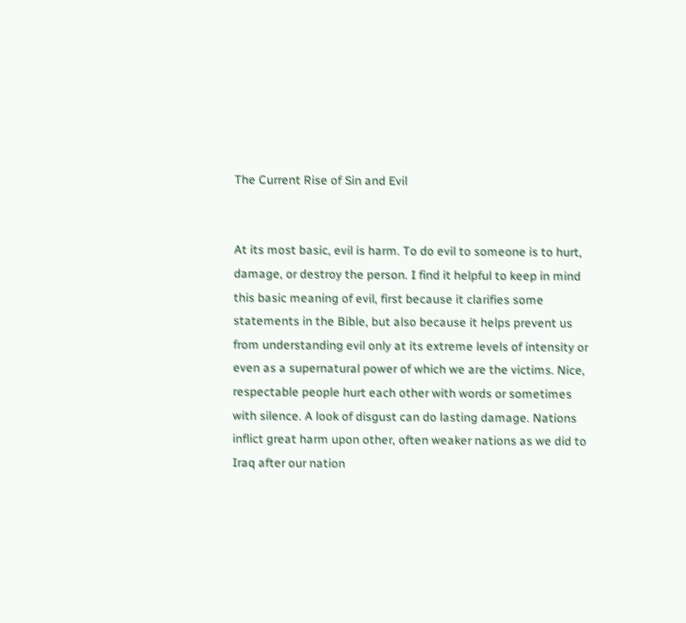The Current Rise of Sin and Evil


At its most basic, evil is harm. To do evil to someone is to hurt, damage, or destroy the person. I find it helpful to keep in mind this basic meaning of evil, first because it clarifies some statements in the Bible, but also because it helps prevent us from understanding evil only at its extreme levels of intensity or even as a supernatural power of which we are the victims. Nice, respectable people hurt each other with words or sometimes with silence. A look of disgust can do lasting damage. Nations inflict great harm upon other, often weaker nations as we did to Iraq after our nation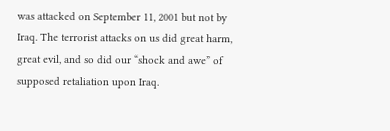was attacked on September 11, 2001 but not by Iraq. The terrorist attacks on us did great harm, great evil, and so did our “shock and awe” of supposed retaliation upon Iraq.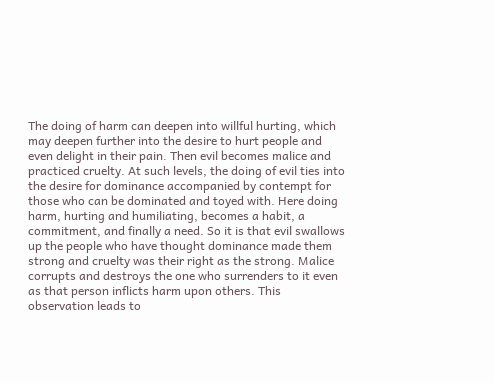The doing of harm can deepen into willful hurting, which may deepen further into the desire to hurt people and even delight in their pain. Then evil becomes malice and practiced cruelty. At such levels, the doing of evil ties into the desire for dominance accompanied by contempt for those who can be dominated and toyed with. Here doing harm, hurting and humiliating, becomes a habit, a commitment, and finally a need. So it is that evil swallows up the people who have thought dominance made them strong and cruelty was their right as the strong. Malice corrupts and destroys the one who surrenders to it even as that person inflicts harm upon others. This observation leads to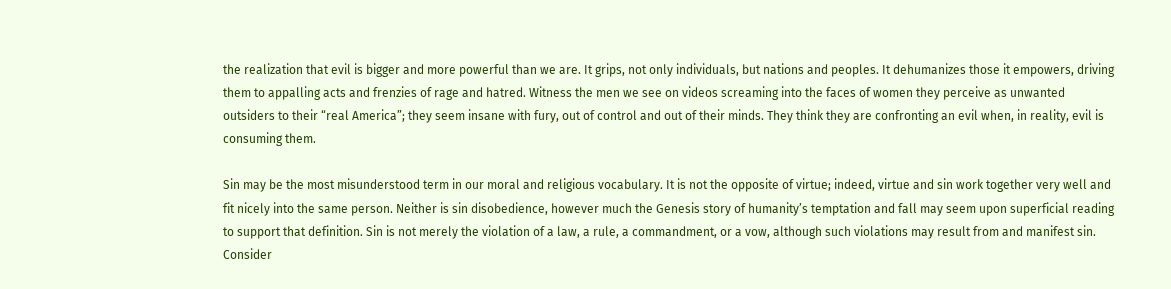the realization that evil is bigger and more powerful than we are. It grips, not only individuals, but nations and peoples. It dehumanizes those it empowers, driving them to appalling acts and frenzies of rage and hatred. Witness the men we see on videos screaming into the faces of women they perceive as unwanted outsiders to their “real America”; they seem insane with fury, out of control and out of their minds. They think they are confronting an evil when, in reality, evil is consuming them.

Sin may be the most misunderstood term in our moral and religious vocabulary. It is not the opposite of virtue; indeed, virtue and sin work together very well and fit nicely into the same person. Neither is sin disobedience, however much the Genesis story of humanity’s temptation and fall may seem upon superficial reading to support that definition. Sin is not merely the violation of a law, a rule, a commandment, or a vow, although such violations may result from and manifest sin. Consider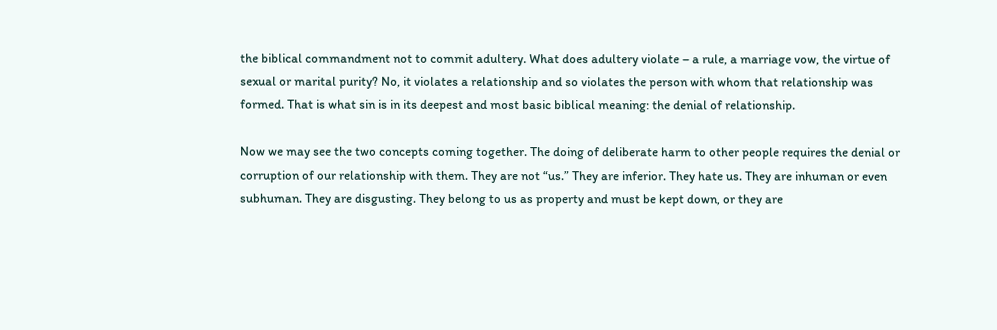the biblical commandment not to commit adultery. What does adultery violate – a rule, a marriage vow, the virtue of sexual or marital purity? No, it violates a relationship and so violates the person with whom that relationship was formed. That is what sin is in its deepest and most basic biblical meaning: the denial of relationship.

Now we may see the two concepts coming together. The doing of deliberate harm to other people requires the denial or corruption of our relationship with them. They are not “us.” They are inferior. They hate us. They are inhuman or even subhuman. They are disgusting. They belong to us as property and must be kept down, or they are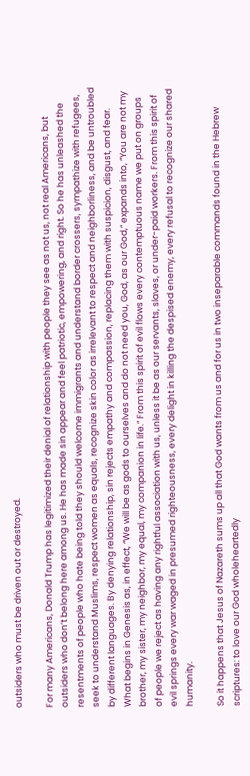outsiders who must be driven out or destroyed.

For many Americans, Donald Trump has legitimized their denial of relationship with people they see as not us, not real Americans, but outsiders who don’t belong here among us. He has made sin appear and feel patriotic, empowering, and right. So he has unleashed the resentments of people who hate being told they should welcome immigrants and understand border crossers, sympathize with refugees, seek to understand Muslims, respect women as equals, recognize skin color as irrelevant to respect and neighborliness, and be untroubled by different languages. By denying relationship, sin rejects empathy and compassion, replacing them with suspicion, disgust, and fear. What begins in Genesis as, in effect, “We will be as gods to ourselves and do not need you, God, as our God,” expands into, “You are not my brother, my sister, my neighbor, my equal, my companion in life.” From this spirit of evil flows every contemptuous name we put on groups of people we reject as having any rightful association with us, unless it be as our servants, slaves, or under-paid workers. From this spirit of evil springs every war waged in presumed righteousness, every delight in killing the despised enemy, every refusal to recognize our shared humanity.

So it happens that Jesus of Nazareth sums up all that God wants from us and for us in two inseparable commands found in the Hebrew scriptures: to love our God wholeheartedly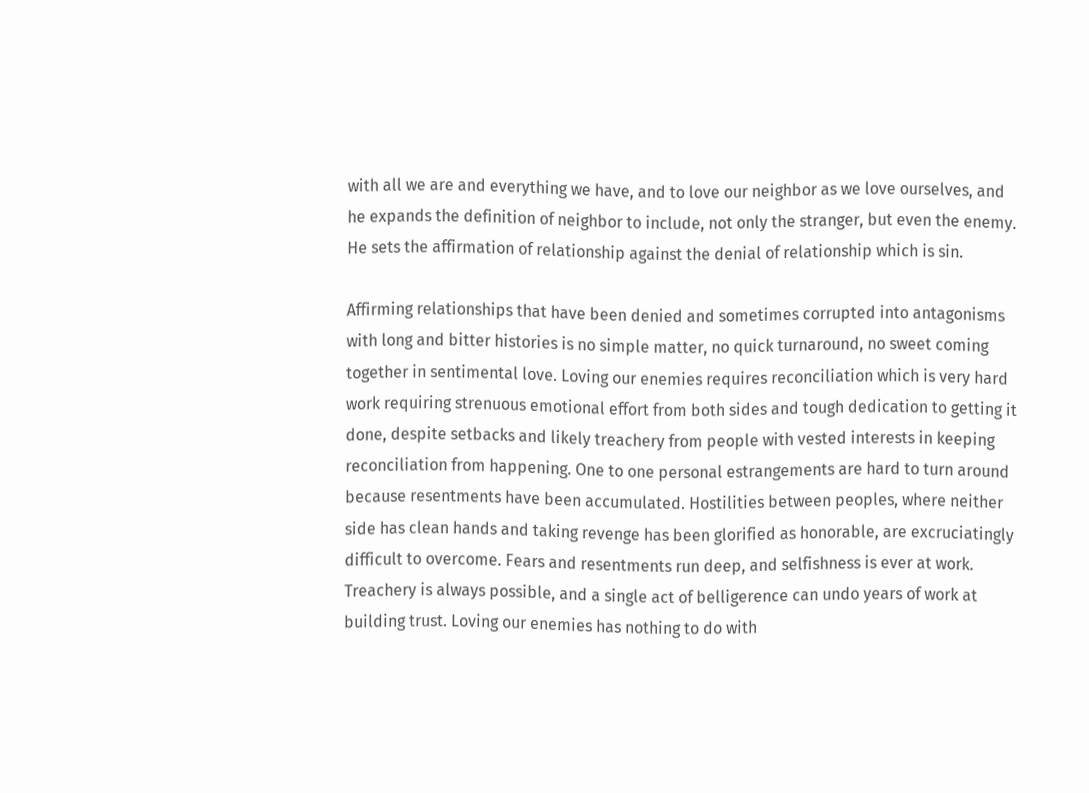with all we are and everything we have, and to love our neighbor as we love ourselves, and he expands the definition of neighbor to include, not only the stranger, but even the enemy. He sets the affirmation of relationship against the denial of relationship which is sin.

Affirming relationships that have been denied and sometimes corrupted into antagonisms with long and bitter histories is no simple matter, no quick turnaround, no sweet coming together in sentimental love. Loving our enemies requires reconciliation which is very hard work requiring strenuous emotional effort from both sides and tough dedication to getting it done, despite setbacks and likely treachery from people with vested interests in keeping reconciliation from happening. One to one personal estrangements are hard to turn around because resentments have been accumulated. Hostilities between peoples, where neither side has clean hands and taking revenge has been glorified as honorable, are excruciatingly difficult to overcome. Fears and resentments run deep, and selfishness is ever at work. Treachery is always possible, and a single act of belligerence can undo years of work at building trust. Loving our enemies has nothing to do with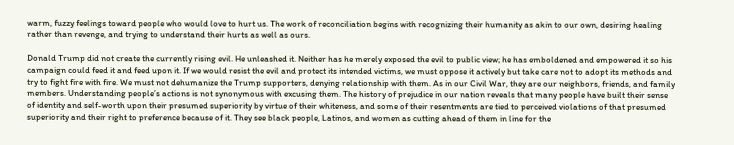warm, fuzzy feelings toward people who would love to hurt us. The work of reconciliation begins with recognizing their humanity as akin to our own, desiring healing rather than revenge, and trying to understand their hurts as well as ours.

Donald Trump did not create the currently rising evil. He unleashed it. Neither has he merely exposed the evil to public view; he has emboldened and empowered it so his campaign could feed it and feed upon it. If we would resist the evil and protect its intended victims, we must oppose it actively but take care not to adopt its methods and try to fight fire with fire. We must not dehumanize the Trump supporters, denying relationship with them. As in our Civil War, they are our neighbors, friends, and family members. Understanding people’s actions is not synonymous with excusing them. The history of prejudice in our nation reveals that many people have built their sense of identity and self-worth upon their presumed superiority by virtue of their whiteness, and some of their resentments are tied to perceived violations of that presumed superiority and their right to preference because of it. They see black people, Latinos, and women as cutting ahead of them in line for the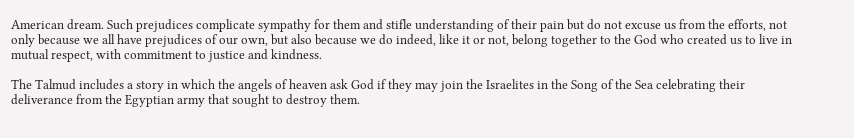American dream. Such prejudices complicate sympathy for them and stifle understanding of their pain but do not excuse us from the efforts, not only because we all have prejudices of our own, but also because we do indeed, like it or not, belong together to the God who created us to live in mutual respect, with commitment to justice and kindness.

The Talmud includes a story in which the angels of heaven ask God if they may join the Israelites in the Song of the Sea celebrating their deliverance from the Egyptian army that sought to destroy them.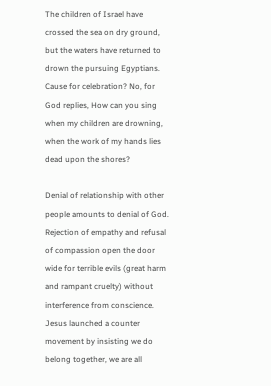The children of Israel have crossed the sea on dry ground, but the waters have returned to drown the pursuing Egyptians. Cause for celebration? No, for God replies, How can you sing when my children are drowning, when the work of my hands lies dead upon the shores?

Denial of relationship with other people amounts to denial of God. Rejection of empathy and refusal of compassion open the door wide for terrible evils (great harm and rampant cruelty) without interference from conscience. Jesus launched a counter movement by insisting we do belong together, we are all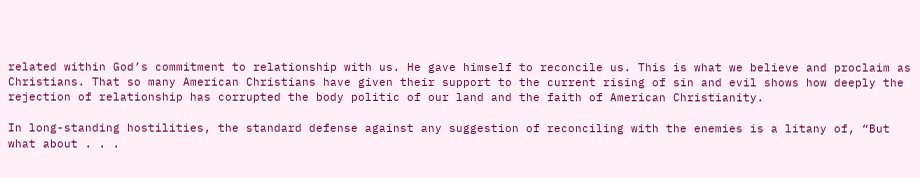related within God’s commitment to relationship with us. He gave himself to reconcile us. This is what we believe and proclaim as Christians. That so many American Christians have given their support to the current rising of sin and evil shows how deeply the rejection of relationship has corrupted the body politic of our land and the faith of American Christianity.

In long-standing hostilities, the standard defense against any suggestion of reconciling with the enemies is a litany of, “But what about . . .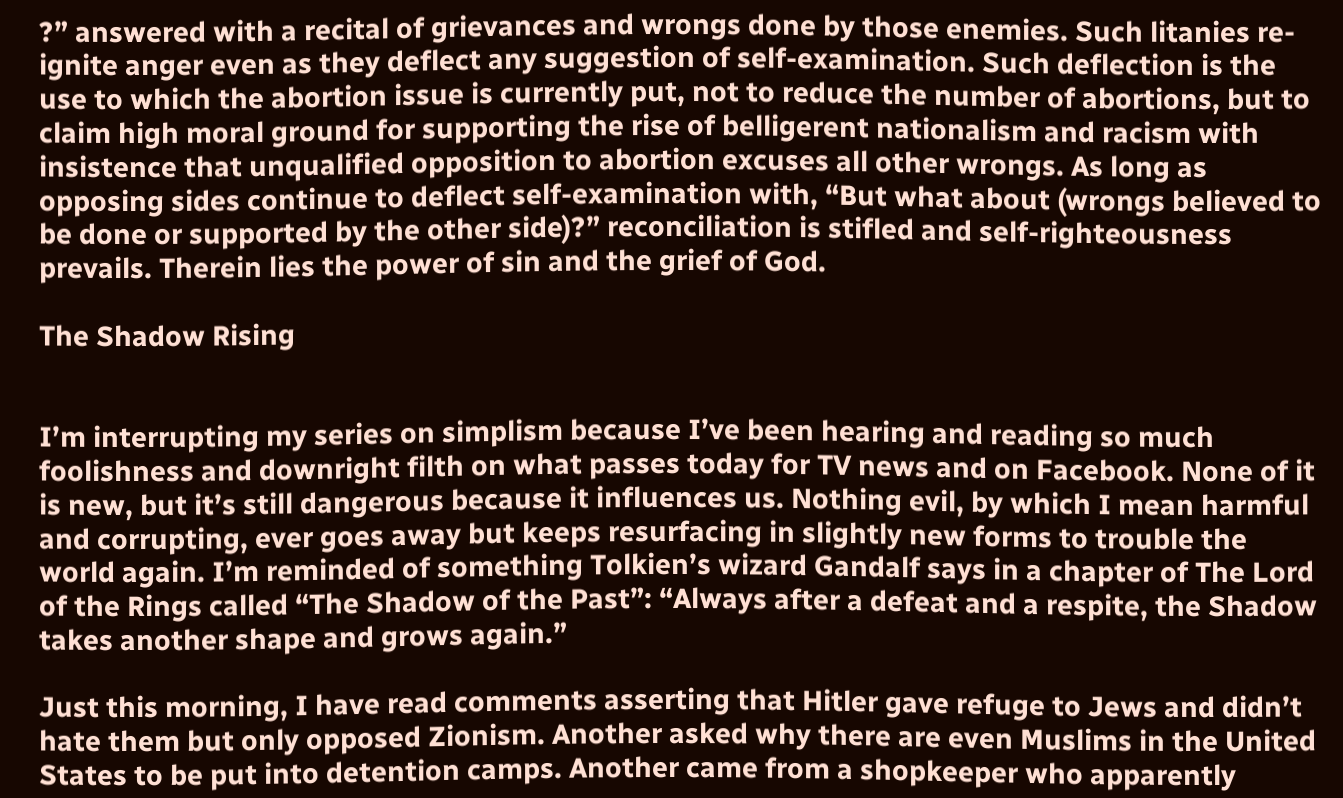?” answered with a recital of grievances and wrongs done by those enemies. Such litanies re-ignite anger even as they deflect any suggestion of self-examination. Such deflection is the use to which the abortion issue is currently put, not to reduce the number of abortions, but to claim high moral ground for supporting the rise of belligerent nationalism and racism with insistence that unqualified opposition to abortion excuses all other wrongs. As long as opposing sides continue to deflect self-examination with, “But what about (wrongs believed to be done or supported by the other side)?” reconciliation is stifled and self-righteousness prevails. Therein lies the power of sin and the grief of God.

The Shadow Rising


I’m interrupting my series on simplism because I’ve been hearing and reading so much foolishness and downright filth on what passes today for TV news and on Facebook. None of it is new, but it’s still dangerous because it influences us. Nothing evil, by which I mean harmful and corrupting, ever goes away but keeps resurfacing in slightly new forms to trouble the world again. I’m reminded of something Tolkien’s wizard Gandalf says in a chapter of The Lord of the Rings called “The Shadow of the Past”: “Always after a defeat and a respite, the Shadow takes another shape and grows again.”

Just this morning, I have read comments asserting that Hitler gave refuge to Jews and didn’t hate them but only opposed Zionism. Another asked why there are even Muslims in the United States to be put into detention camps. Another came from a shopkeeper who apparently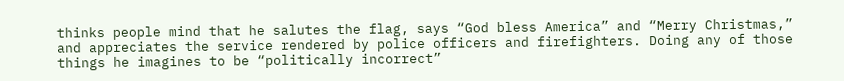thinks people mind that he salutes the flag, says “God bless America” and “Merry Christmas,” and appreciates the service rendered by police officers and firefighters. Doing any of those things he imagines to be “politically incorrect”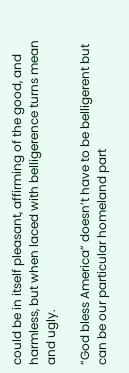could be in itself pleasant, affirming of the good, and harmless, but when laced with belligerence turns mean and ugly.

“God bless America” doesn’t have to be belligerent but can be our particular homeland part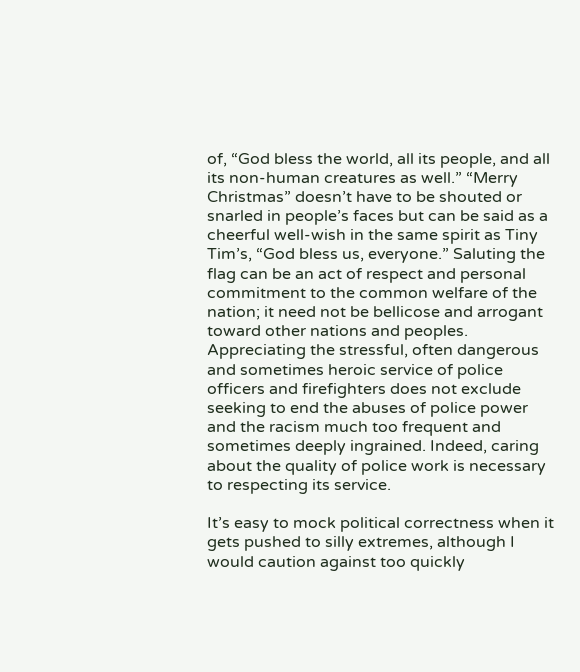of, “God bless the world, all its people, and all its non-human creatures as well.” “Merry Christmas” doesn’t have to be shouted or snarled in people’s faces but can be said as a cheerful well-wish in the same spirit as Tiny Tim’s, “God bless us, everyone.” Saluting the flag can be an act of respect and personal commitment to the common welfare of the nation; it need not be bellicose and arrogant toward other nations and peoples. Appreciating the stressful, often dangerous and sometimes heroic service of police officers and firefighters does not exclude seeking to end the abuses of police power and the racism much too frequent and sometimes deeply ingrained. Indeed, caring about the quality of police work is necessary to respecting its service.

It’s easy to mock political correctness when it gets pushed to silly extremes, although I would caution against too quickly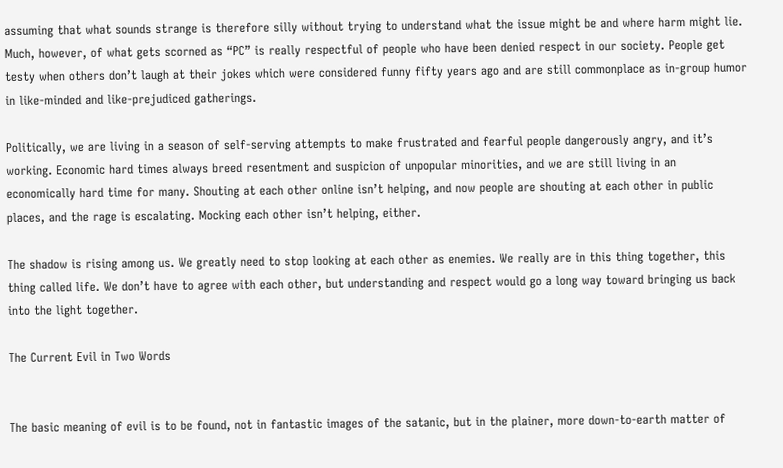assuming that what sounds strange is therefore silly without trying to understand what the issue might be and where harm might lie. Much, however, of what gets scorned as “PC” is really respectful of people who have been denied respect in our society. People get testy when others don’t laugh at their jokes which were considered funny fifty years ago and are still commonplace as in-group humor in like-minded and like-prejudiced gatherings.

Politically, we are living in a season of self-serving attempts to make frustrated and fearful people dangerously angry, and it’s working. Economic hard times always breed resentment and suspicion of unpopular minorities, and we are still living in an economically hard time for many. Shouting at each other online isn’t helping, and now people are shouting at each other in public places, and the rage is escalating. Mocking each other isn’t helping, either.

The shadow is rising among us. We greatly need to stop looking at each other as enemies. We really are in this thing together, this thing called life. We don’t have to agree with each other, but understanding and respect would go a long way toward bringing us back into the light together.

The Current Evil in Two Words


The basic meaning of evil is to be found, not in fantastic images of the satanic, but in the plainer, more down-to-earth matter of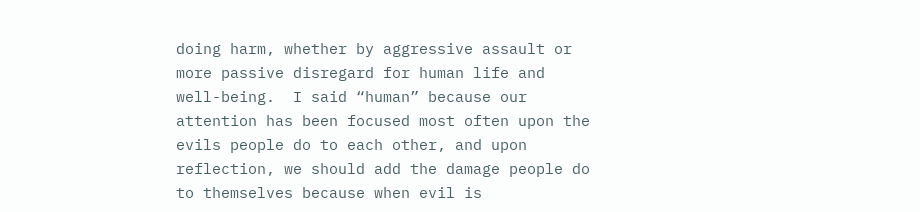doing harm, whether by aggressive assault or more passive disregard for human life and well-being.  I said “human” because our attention has been focused most often upon the evils people do to each other, and upon reflection, we should add the damage people do to themselves because when evil is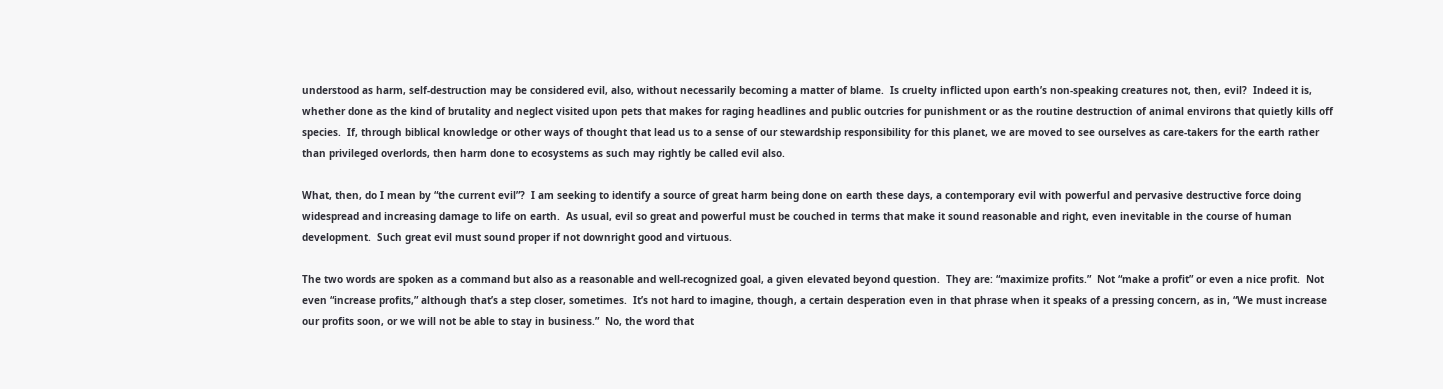understood as harm, self-destruction may be considered evil, also, without necessarily becoming a matter of blame.  Is cruelty inflicted upon earth’s non-speaking creatures not, then, evil?  Indeed it is, whether done as the kind of brutality and neglect visited upon pets that makes for raging headlines and public outcries for punishment or as the routine destruction of animal environs that quietly kills off species.  If, through biblical knowledge or other ways of thought that lead us to a sense of our stewardship responsibility for this planet, we are moved to see ourselves as care-takers for the earth rather than privileged overlords, then harm done to ecosystems as such may rightly be called evil also.

What, then, do I mean by “the current evil”?  I am seeking to identify a source of great harm being done on earth these days, a contemporary evil with powerful and pervasive destructive force doing widespread and increasing damage to life on earth.  As usual, evil so great and powerful must be couched in terms that make it sound reasonable and right, even inevitable in the course of human development.  Such great evil must sound proper if not downright good and virtuous.

The two words are spoken as a command but also as a reasonable and well-recognized goal, a given elevated beyond question.  They are: “maximize profits.”  Not “make a profit” or even a nice profit.  Not even “increase profits,” although that’s a step closer, sometimes.  It’s not hard to imagine, though, a certain desperation even in that phrase when it speaks of a pressing concern, as in, “We must increase our profits soon, or we will not be able to stay in business.”  No, the word that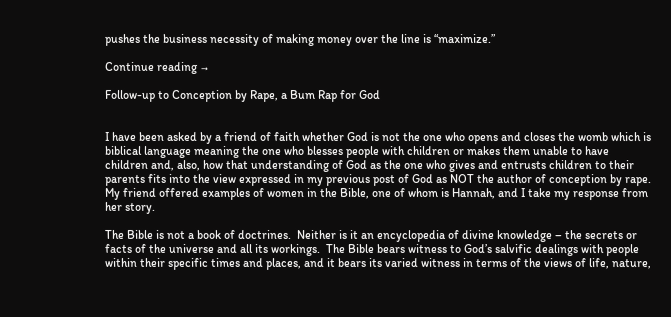pushes the business necessity of making money over the line is “maximize.”

Continue reading →

Follow-up to Conception by Rape, a Bum Rap for God


I have been asked by a friend of faith whether God is not the one who opens and closes the womb which is biblical language meaning the one who blesses people with children or makes them unable to have children and, also, how that understanding of God as the one who gives and entrusts children to their parents fits into the view expressed in my previous post of God as NOT the author of conception by rape.  My friend offered examples of women in the Bible, one of whom is Hannah, and I take my response from her story.

The Bible is not a book of doctrines.  Neither is it an encyclopedia of divine knowledge – the secrets or facts of the universe and all its workings.  The Bible bears witness to God’s salvific dealings with people within their specific times and places, and it bears its varied witness in terms of the views of life, nature,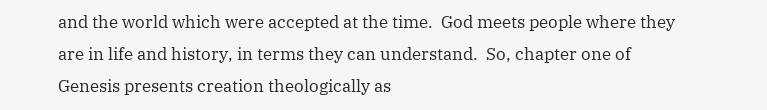and the world which were accepted at the time.  God meets people where they are in life and history, in terms they can understand.  So, chapter one of Genesis presents creation theologically as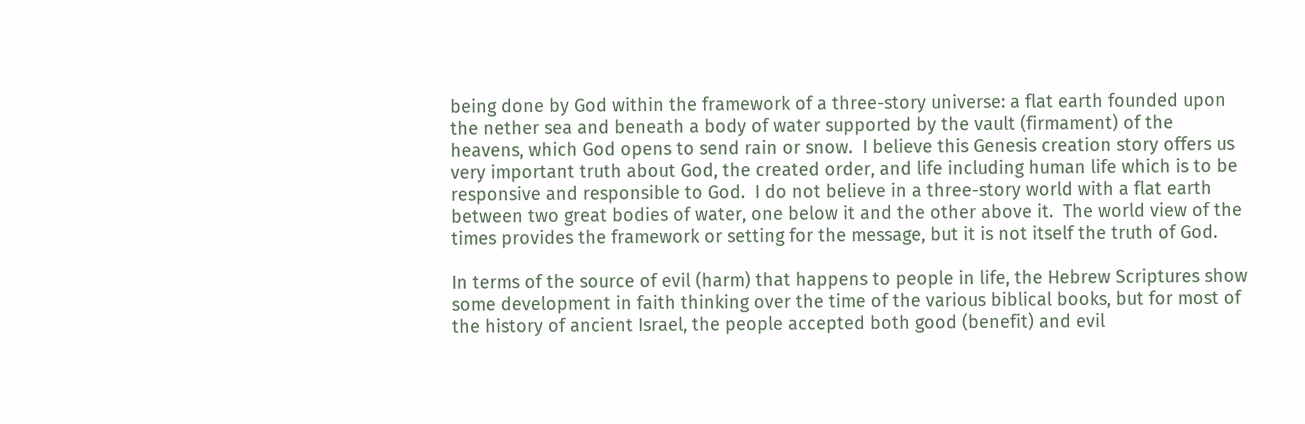being done by God within the framework of a three-story universe: a flat earth founded upon the nether sea and beneath a body of water supported by the vault (firmament) of the heavens, which God opens to send rain or snow.  I believe this Genesis creation story offers us very important truth about God, the created order, and life including human life which is to be responsive and responsible to God.  I do not believe in a three-story world with a flat earth between two great bodies of water, one below it and the other above it.  The world view of the times provides the framework or setting for the message, but it is not itself the truth of God.

In terms of the source of evil (harm) that happens to people in life, the Hebrew Scriptures show some development in faith thinking over the time of the various biblical books, but for most of the history of ancient Israel, the people accepted both good (benefit) and evil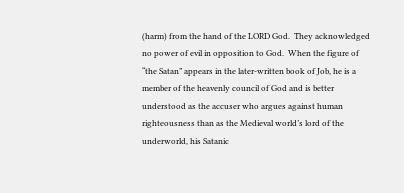(harm) from the hand of the LORD God.  They acknowledged no power of evil in opposition to God.  When the figure of “the Satan” appears in the later-written book of Job, he is a member of the heavenly council of God and is better understood as the accuser who argues against human righteousness than as the Medieval world’s lord of the underworld, his Satanic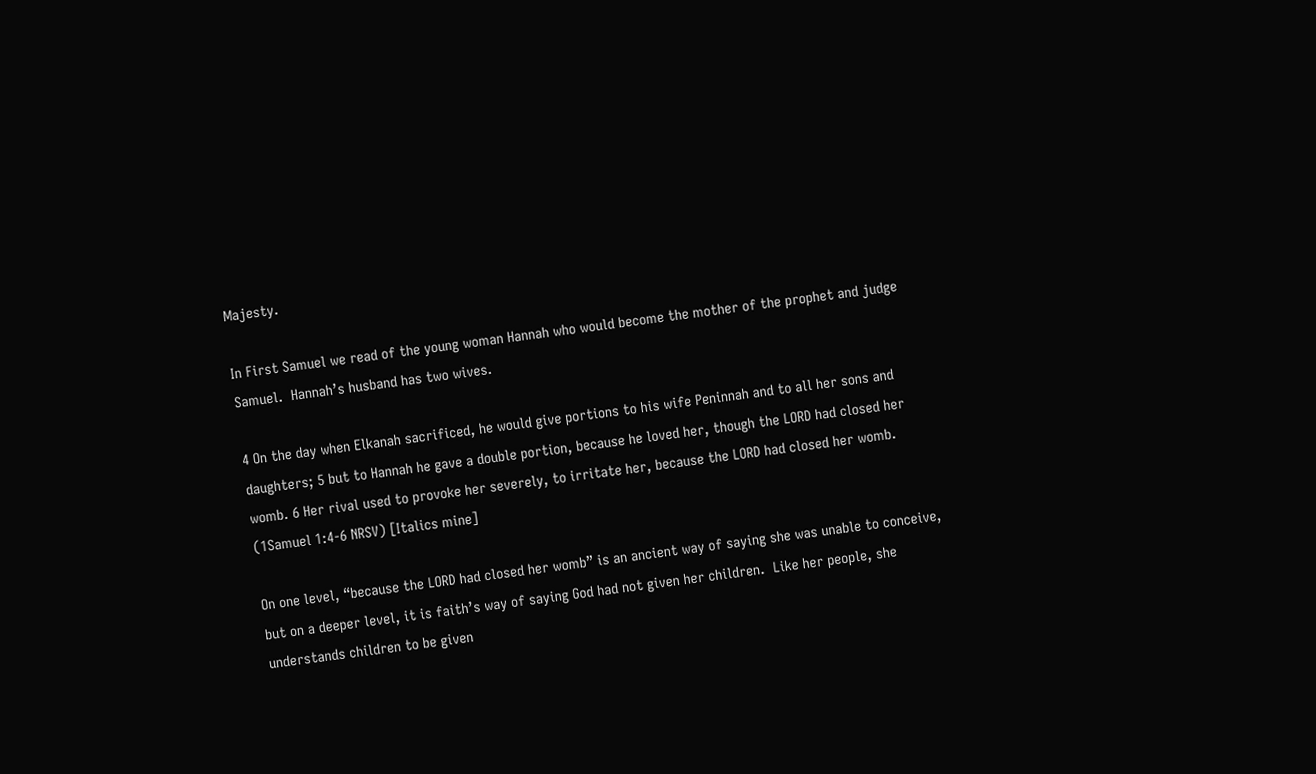Majesty.

In First Samuel we read of the young woman Hannah who would become the mother of the prophet and judge Samuel.  Hannah’s husband has two wives.

4 On the day when Elkanah sacrificed, he would give portions to his wife Peninnah and to all her sons and daughters; 5 but to Hannah he gave a double portion, because he loved her, though the LORD had closed her womb. 6 Her rival used to provoke her severely, to irritate her, because the LORD had closed her womb.  (1Samuel 1:4-6 NRSV) [Italics mine]

On one level, “because the LORD had closed her womb” is an ancient way of saying she was unable to conceive, but on a deeper level, it is faith’s way of saying God had not given her children.  Like her people, she understands children to be given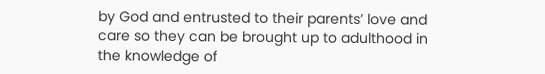by God and entrusted to their parents’ love and care so they can be brought up to adulthood in the knowledge of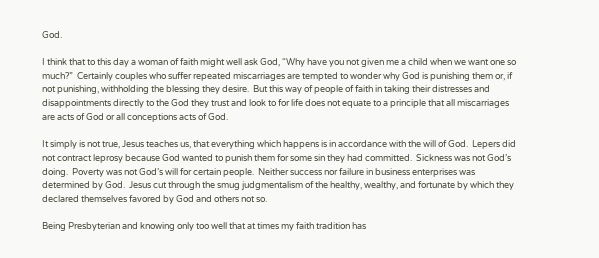God.

I think that to this day a woman of faith might well ask God, “Why have you not given me a child when we want one so much?”  Certainly couples who suffer repeated miscarriages are tempted to wonder why God is punishing them or, if not punishing, withholding the blessing they desire.  But this way of people of faith in taking their distresses and disappointments directly to the God they trust and look to for life does not equate to a principle that all miscarriages are acts of God or all conceptions acts of God.

It simply is not true, Jesus teaches us, that everything which happens is in accordance with the will of God.  Lepers did not contract leprosy because God wanted to punish them for some sin they had committed.  Sickness was not God’s doing.  Poverty was not God’s will for certain people.  Neither success nor failure in business enterprises was determined by God.  Jesus cut through the smug judgmentalism of the healthy, wealthy, and fortunate by which they declared themselves favored by God and others not so.

Being Presbyterian and knowing only too well that at times my faith tradition has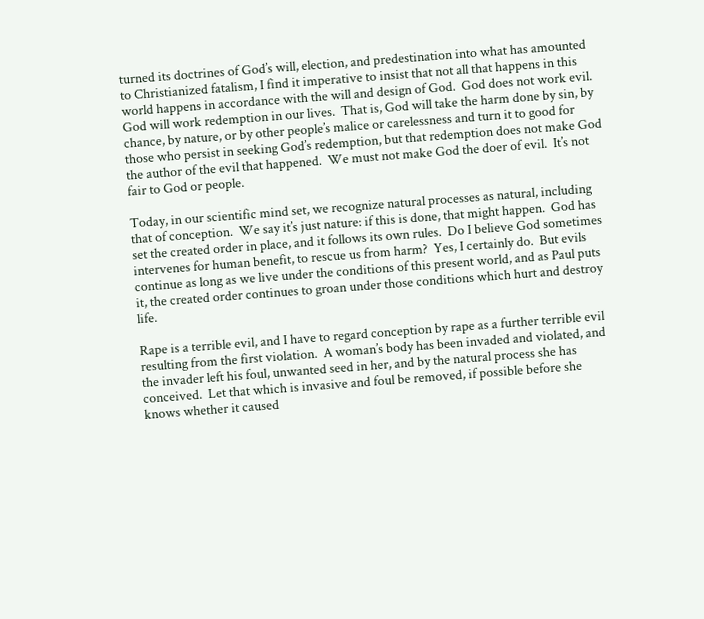turned its doctrines of God’s will, election, and predestination into what has amounted to Christianized fatalism, I find it imperative to insist that not all that happens in this world happens in accordance with the will and design of God.  God does not work evil.  God will work redemption in our lives.  That is, God will take the harm done by sin, by chance, by nature, or by other people’s malice or carelessness and turn it to good for those who persist in seeking God’s redemption, but that redemption does not make God the author of the evil that happened.  We must not make God the doer of evil.  It’s not fair to God or people.

Today, in our scientific mind set, we recognize natural processes as natural, including that of conception.  We say it’s just nature: if this is done, that might happen.  God has set the created order in place, and it follows its own rules.  Do I believe God sometimes intervenes for human benefit, to rescue us from harm?  Yes, I certainly do.  But evils continue as long as we live under the conditions of this present world, and as Paul puts it, the created order continues to groan under those conditions which hurt and destroy life.

Rape is a terrible evil, and I have to regard conception by rape as a further terrible evil resulting from the first violation.  A woman’s body has been invaded and violated, and the invader left his foul, unwanted seed in her, and by the natural process she has conceived.  Let that which is invasive and foul be removed, if possible before she knows whether it caused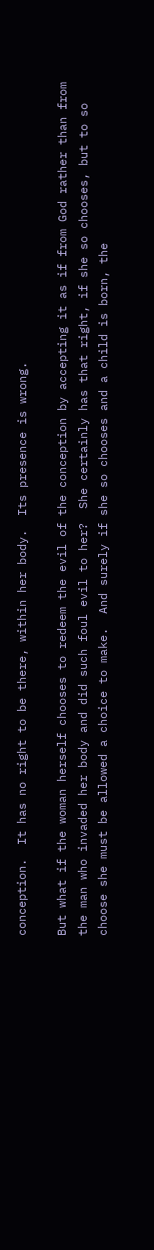conception.  It has no right to be there, within her body.  Its presence is wrong.

But what if the woman herself chooses to redeem the evil of the conception by accepting it as if from God rather than from the man who invaded her body and did such foul evil to her?  She certainly has that right, if she so chooses, but to so choose she must be allowed a choice to make.  And surely if she so chooses and a child is born, the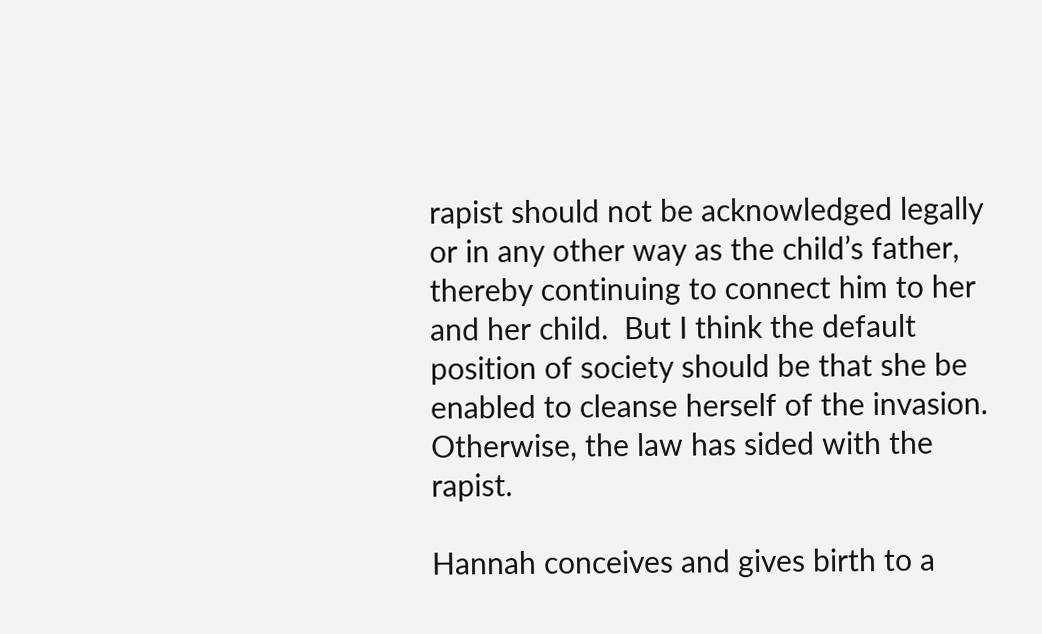rapist should not be acknowledged legally or in any other way as the child’s father, thereby continuing to connect him to her and her child.  But I think the default position of society should be that she be enabled to cleanse herself of the invasion.  Otherwise, the law has sided with the rapist.

Hannah conceives and gives birth to a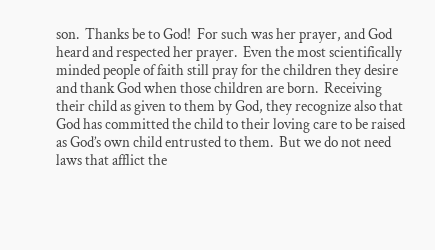son.  Thanks be to God!  For such was her prayer, and God heard and respected her prayer.  Even the most scientifically minded people of faith still pray for the children they desire and thank God when those children are born.  Receiving their child as given to them by God, they recognize also that God has committed the child to their loving care to be raised as God’s own child entrusted to them.  But we do not need laws that afflict the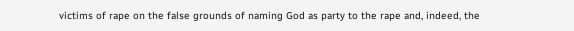victims of rape on the false grounds of naming God as party to the rape and, indeed, the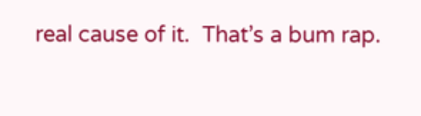real cause of it.  That’s a bum rap.